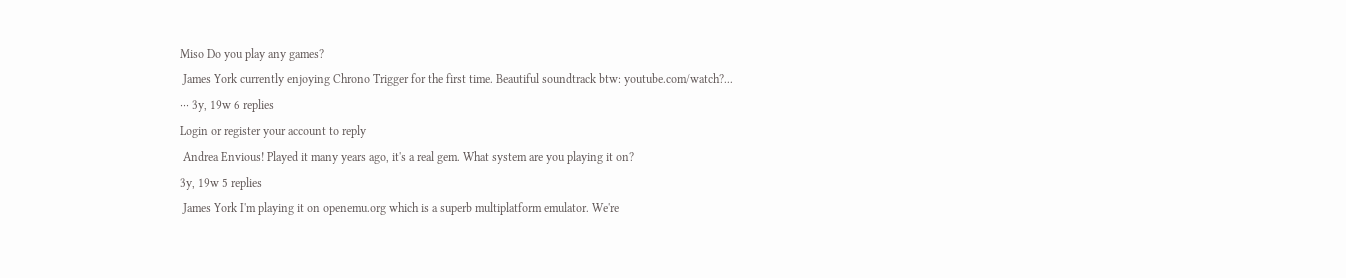Miso Do you play any games?
 James York currently enjoying Chrono Trigger for the first time. Beautiful soundtrack btw: youtube.com/watch?...
··· 3y, 19w 6 replies
Login or register your account to reply
 Andrea Envious! Played it many years ago, it's a real gem. What system are you playing it on?
3y, 19w 5 replies
 James York I'm playing it on openemu.org which is a superb multiplatform emulator. We're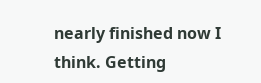nearly finished now I think. Getting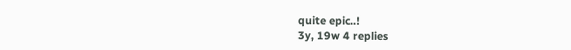quite epic..!
3y, 19w 4 replies